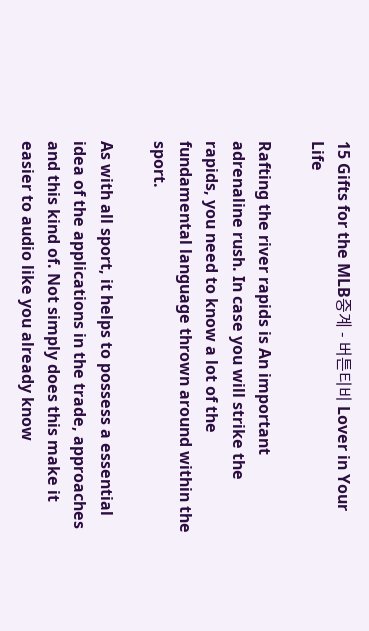15 Gifts for the MLB중계 - 버튼티비 Lover in Your Life

Rafting the river rapids is An important adrenaline rush. In case you will strike the rapids, you need to know a lot of the fundamental language thrown around within the sport.

As with all sport, it helps to possess a essential idea of the applications in the trade, approaches and this kind of. Not simply does this make it easier to audio like you already know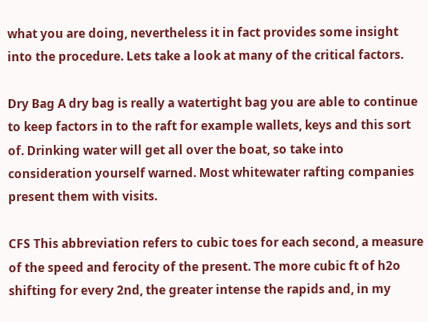what you are doing, nevertheless it in fact provides some insight into the procedure. Lets take a look at many of the critical factors.

Dry Bag A dry bag is really a watertight bag you are able to continue to keep factors in to the raft for example wallets, keys and this sort of. Drinking water will get all over the boat, so take into consideration yourself warned. Most whitewater rafting companies present them with visits.

CFS This abbreviation refers to cubic toes for each second, a measure of the speed and ferocity of the present. The more cubic ft of h2o shifting for every 2nd, the greater intense the rapids and, in my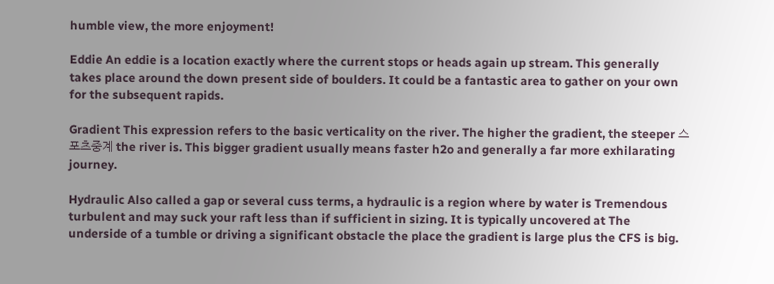humble view, the more enjoyment!

Eddie An eddie is a location exactly where the current stops or heads again up stream. This generally takes place around the down present side of boulders. It could be a fantastic area to gather on your own for the subsequent rapids.

Gradient This expression refers to the basic verticality on the river. The higher the gradient, the steeper 스포츠중계 the river is. This bigger gradient usually means faster h2o and generally a far more exhilarating journey.

Hydraulic Also called a gap or several cuss terms, a hydraulic is a region where by water is Tremendous turbulent and may suck your raft less than if sufficient in sizing. It is typically uncovered at The underside of a tumble or driving a significant obstacle the place the gradient is large plus the CFS is big.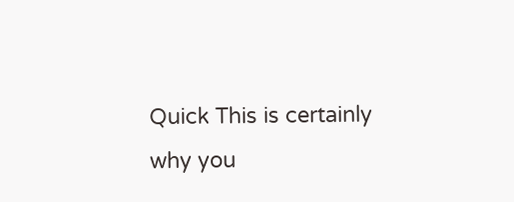Quick This is certainly why you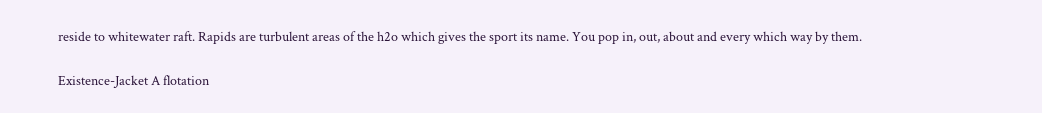reside to whitewater raft. Rapids are turbulent areas of the h2o which gives the sport its name. You pop in, out, about and every which way by them.

Existence-Jacket A flotation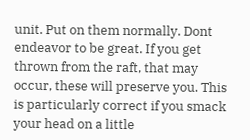unit. Put on them normally. Dont endeavor to be great. If you get thrown from the raft, that may occur, these will preserve you. This is particularly correct if you smack your head on a little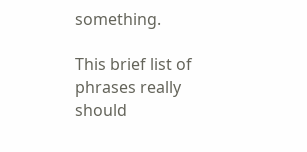something.

This brief list of phrases really should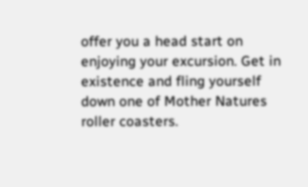offer you a head start on enjoying your excursion. Get in existence and fling yourself down one of Mother Natures roller coasters.